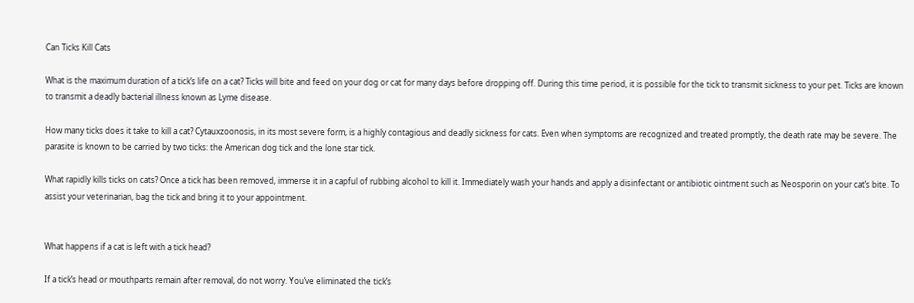Can Ticks Kill Cats

What is the maximum duration of a tick’s life on a cat? Ticks will bite and feed on your dog or cat for many days before dropping off. During this time period, it is possible for the tick to transmit sickness to your pet. Ticks are known to transmit a deadly bacterial illness known as Lyme disease.

How many ticks does it take to kill a cat? Cytauxzoonosis, in its most severe form, is a highly contagious and deadly sickness for cats. Even when symptoms are recognized and treated promptly, the death rate may be severe. The parasite is known to be carried by two ticks: the American dog tick and the lone star tick.

What rapidly kills ticks on cats? Once a tick has been removed, immerse it in a capful of rubbing alcohol to kill it. Immediately wash your hands and apply a disinfectant or antibiotic ointment such as Neosporin on your cat’s bite. To assist your veterinarian, bag the tick and bring it to your appointment.


What happens if a cat is left with a tick head?

If a tick’s head or mouthparts remain after removal, do not worry. You’ve eliminated the tick’s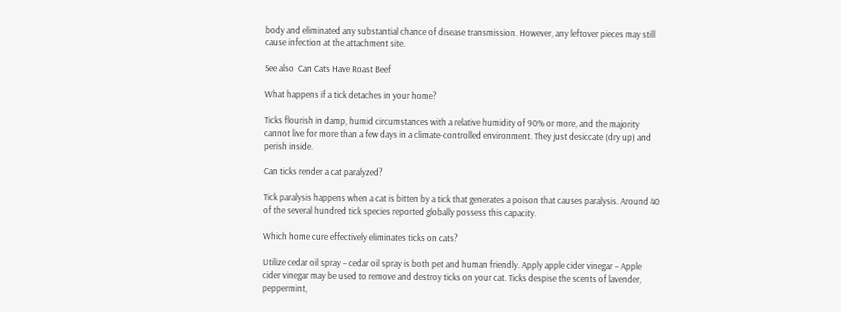body and eliminated any substantial chance of disease transmission. However, any leftover pieces may still cause infection at the attachment site.

See also  Can Cats Have Roast Beef

What happens if a tick detaches in your home?

Ticks flourish in damp, humid circumstances with a relative humidity of 90% or more, and the majority cannot live for more than a few days in a climate-controlled environment. They just desiccate (dry up) and perish inside.

Can ticks render a cat paralyzed?

Tick paralysis happens when a cat is bitten by a tick that generates a poison that causes paralysis. Around 40 of the several hundred tick species reported globally possess this capacity.

Which home cure effectively eliminates ticks on cats?

Utilize cedar oil spray – cedar oil spray is both pet and human friendly. Apply apple cider vinegar – Apple cider vinegar may be used to remove and destroy ticks on your cat. Ticks despise the scents of lavender, peppermint,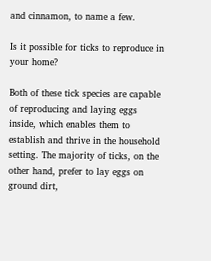and cinnamon, to name a few.

Is it possible for ticks to reproduce in your home?

Both of these tick species are capable of reproducing and laying eggs inside, which enables them to establish and thrive in the household setting. The majority of ticks, on the other hand, prefer to lay eggs on ground dirt,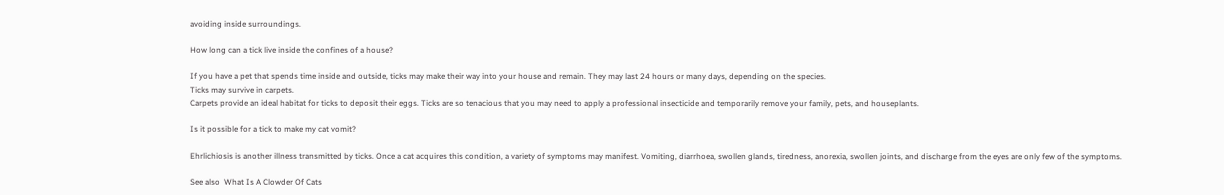avoiding inside surroundings.

How long can a tick live inside the confines of a house?

If you have a pet that spends time inside and outside, ticks may make their way into your house and remain. They may last 24 hours or many days, depending on the species.
Ticks may survive in carpets.
Carpets provide an ideal habitat for ticks to deposit their eggs. Ticks are so tenacious that you may need to apply a professional insecticide and temporarily remove your family, pets, and houseplants.

Is it possible for a tick to make my cat vomit?

Ehrlichiosis is another illness transmitted by ticks. Once a cat acquires this condition, a variety of symptoms may manifest. Vomiting, diarrhoea, swollen glands, tiredness, anorexia, swollen joints, and discharge from the eyes are only few of the symptoms.

See also  What Is A Clowder Of Cats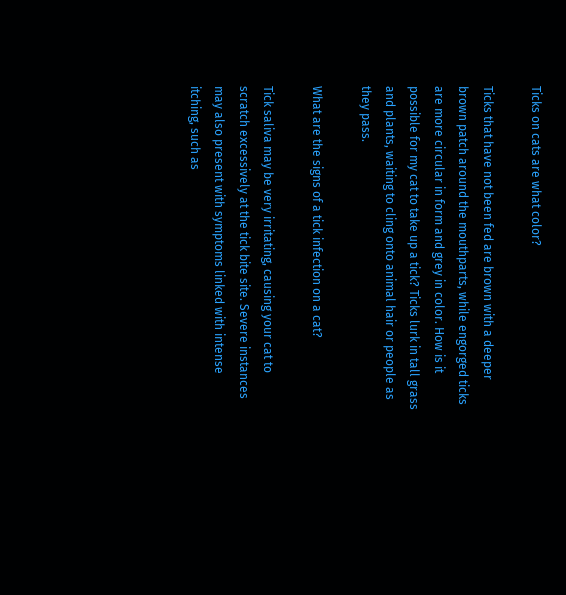Ticks on cats are what color?

Ticks that have not been fed are brown with a deeper brown patch around the mouthparts, while engorged ticks are more circular in form and grey in color. How is it possible for my cat to take up a tick? Ticks lurk in tall grass and plants, waiting to cling onto animal hair or people as they pass.

What are the signs of a tick infection on a cat?

Tick saliva may be very irritating, causing your cat to scratch excessively at the tick bite site. Severe instances may also present with symptoms linked with intense itching, such as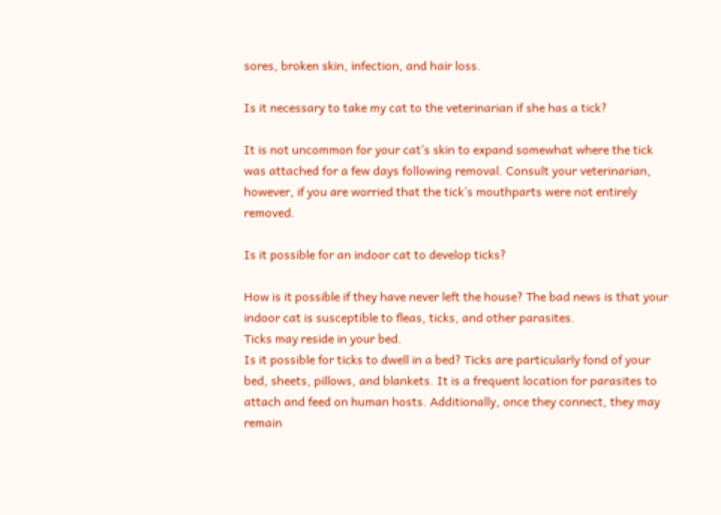sores, broken skin, infection, and hair loss.

Is it necessary to take my cat to the veterinarian if she has a tick?

It is not uncommon for your cat’s skin to expand somewhat where the tick was attached for a few days following removal. Consult your veterinarian, however, if you are worried that the tick’s mouthparts were not entirely removed.

Is it possible for an indoor cat to develop ticks?

How is it possible if they have never left the house? The bad news is that your indoor cat is susceptible to fleas, ticks, and other parasites.
Ticks may reside in your bed.
Is it possible for ticks to dwell in a bed? Ticks are particularly fond of your bed, sheets, pillows, and blankets. It is a frequent location for parasites to attach and feed on human hosts. Additionally, once they connect, they may remain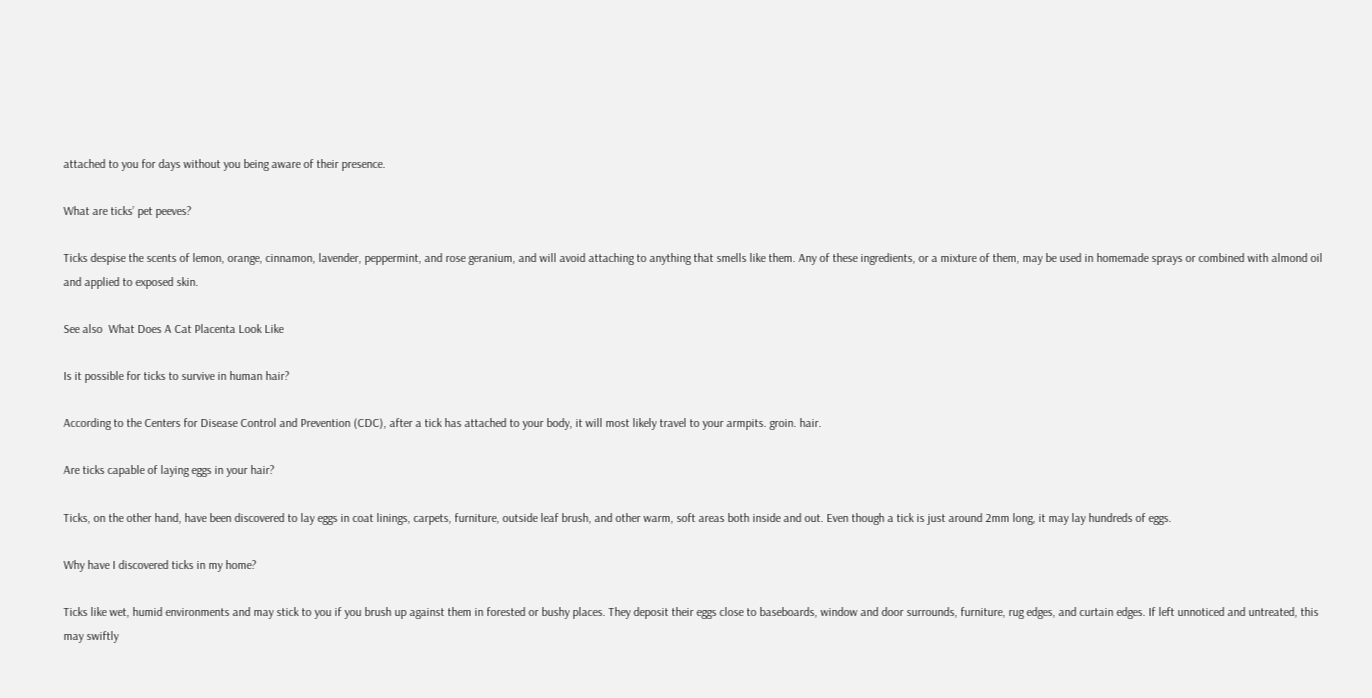attached to you for days without you being aware of their presence.

What are ticks’ pet peeves?

Ticks despise the scents of lemon, orange, cinnamon, lavender, peppermint, and rose geranium, and will avoid attaching to anything that smells like them. Any of these ingredients, or a mixture of them, may be used in homemade sprays or combined with almond oil and applied to exposed skin.

See also  What Does A Cat Placenta Look Like

Is it possible for ticks to survive in human hair?

According to the Centers for Disease Control and Prevention (CDC), after a tick has attached to your body, it will most likely travel to your armpits. groin. hair.

Are ticks capable of laying eggs in your hair?

Ticks, on the other hand, have been discovered to lay eggs in coat linings, carpets, furniture, outside leaf brush, and other warm, soft areas both inside and out. Even though a tick is just around 2mm long, it may lay hundreds of eggs.

Why have I discovered ticks in my home?

Ticks like wet, humid environments and may stick to you if you brush up against them in forested or bushy places. They deposit their eggs close to baseboards, window and door surrounds, furniture, rug edges, and curtain edges. If left unnoticed and untreated, this may swiftly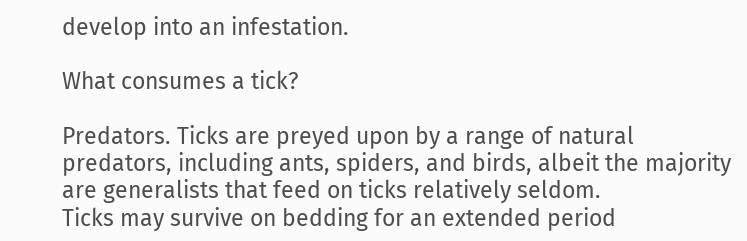develop into an infestation.

What consumes a tick?

Predators. Ticks are preyed upon by a range of natural predators, including ants, spiders, and birds, albeit the majority are generalists that feed on ticks relatively seldom.
Ticks may survive on bedding for an extended period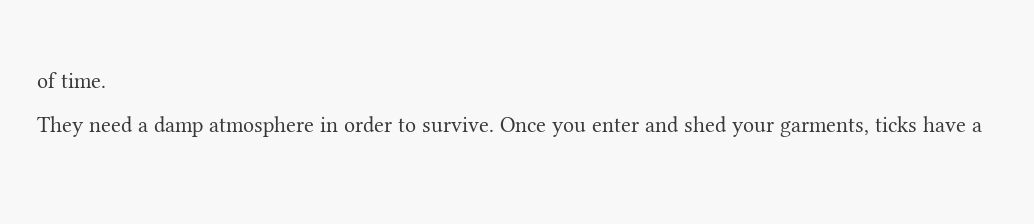of time.
They need a damp atmosphere in order to survive. Once you enter and shed your garments, ticks have a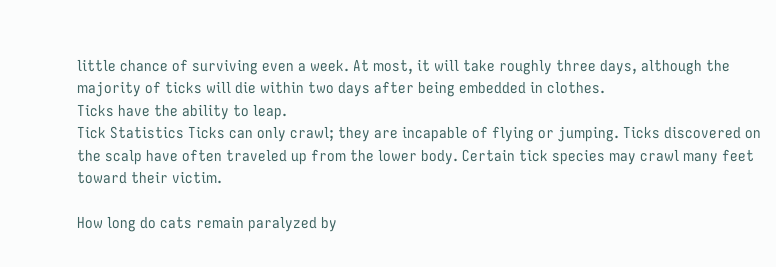little chance of surviving even a week. At most, it will take roughly three days, although the majority of ticks will die within two days after being embedded in clothes.
Ticks have the ability to leap.
Tick Statistics Ticks can only crawl; they are incapable of flying or jumping. Ticks discovered on the scalp have often traveled up from the lower body. Certain tick species may crawl many feet toward their victim.

How long do cats remain paralyzed by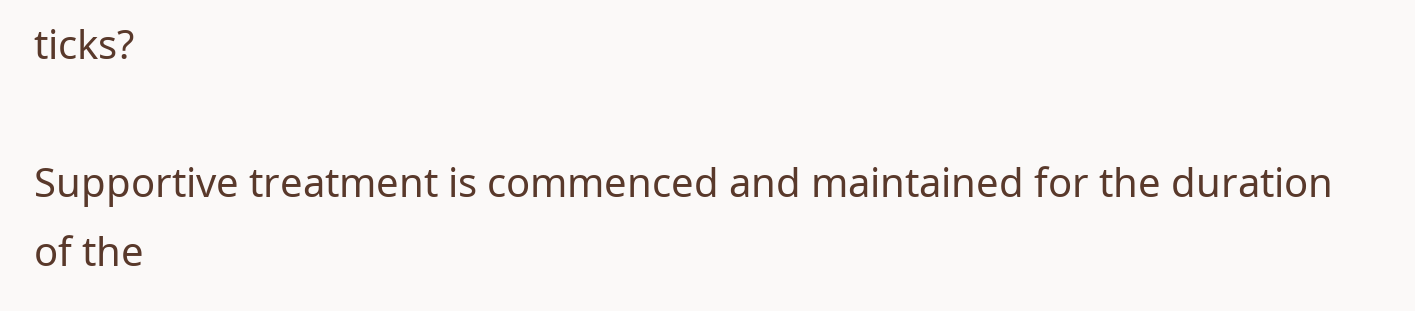ticks?

Supportive treatment is commenced and maintained for the duration of the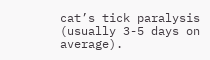cat’s tick paralysis (usually 3-5 days on average).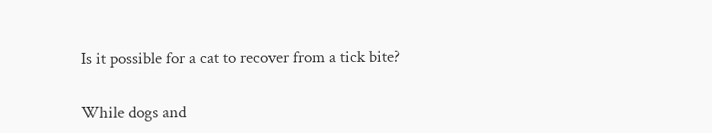Is it possible for a cat to recover from a tick bite?

While dogs and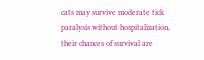cats may survive moderate tick paralysis without hospitalization, their chances of survival are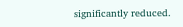significantly reduced.